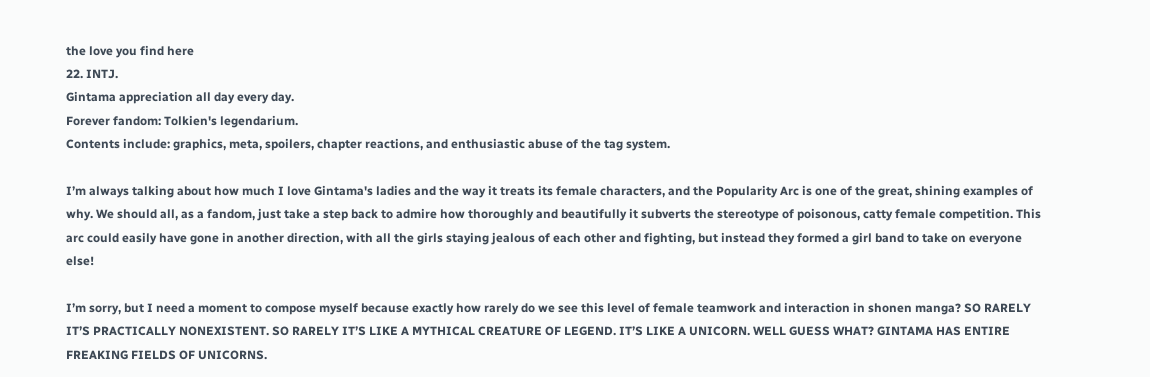the love you find here
22. INTJ.
Gintama appreciation all day every day.
Forever fandom: Tolkien's legendarium.
Contents include: graphics, meta, spoilers, chapter reactions, and enthusiastic abuse of the tag system.

I’m always talking about how much I love Gintama's ladies and the way it treats its female characters, and the Popularity Arc is one of the great, shining examples of why. We should all, as a fandom, just take a step back to admire how thoroughly and beautifully it subverts the stereotype of poisonous, catty female competition. This arc could easily have gone in another direction, with all the girls staying jealous of each other and fighting, but instead they formed a girl band to take on everyone else!

I’m sorry, but I need a moment to compose myself because exactly how rarely do we see this level of female teamwork and interaction in shonen manga? SO RARELY IT’S PRACTICALLY NONEXISTENT. SO RARELY IT’S LIKE A MYTHICAL CREATURE OF LEGEND. IT’S LIKE A UNICORN. WELL GUESS WHAT? GINTAMA HAS ENTIRE FREAKING FIELDS OF UNICORNS.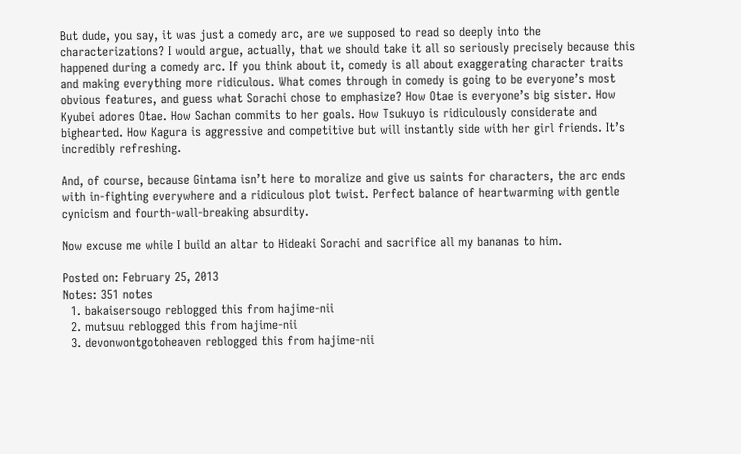But dude, you say, it was just a comedy arc, are we supposed to read so deeply into the characterizations? I would argue, actually, that we should take it all so seriously precisely because this happened during a comedy arc. If you think about it, comedy is all about exaggerating character traits and making everything more ridiculous. What comes through in comedy is going to be everyone’s most obvious features, and guess what Sorachi chose to emphasize? How Otae is everyone’s big sister. How Kyubei adores Otae. How Sachan commits to her goals. How Tsukuyo is ridiculously considerate and bighearted. How Kagura is aggressive and competitive but will instantly side with her girl friends. It’s incredibly refreshing.

And, of course, because Gintama isn’t here to moralize and give us saints for characters, the arc ends with in-fighting everywhere and a ridiculous plot twist. Perfect balance of heartwarming with gentle cynicism and fourth-wall-breaking absurdity.

Now excuse me while I build an altar to Hideaki Sorachi and sacrifice all my bananas to him.

Posted on: February 25, 2013
Notes: 351 notes
  1. bakaisersougo reblogged this from hajime-nii
  2. mutsuu reblogged this from hajime-nii
  3. devonwontgotoheaven reblogged this from hajime-nii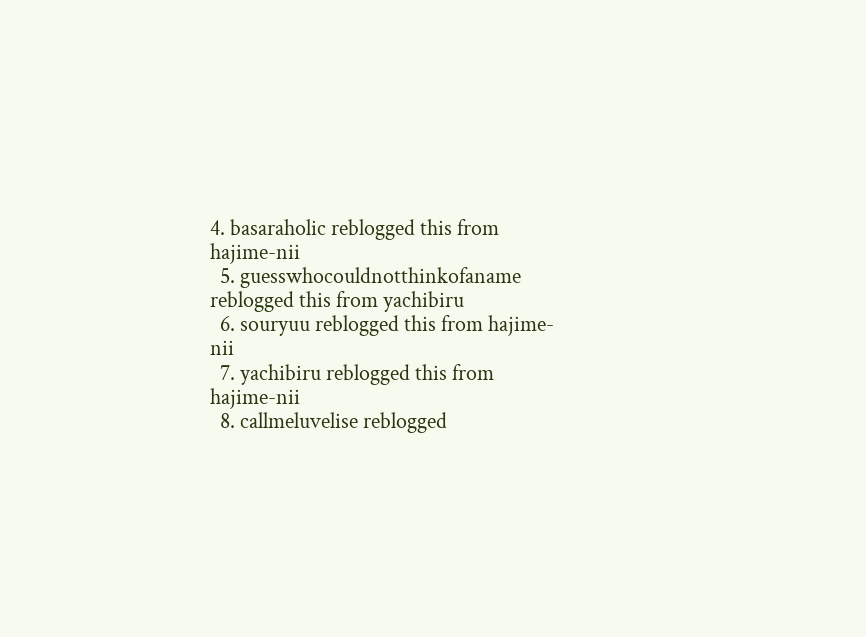4. basaraholic reblogged this from hajime-nii
  5. guesswhocouldnotthinkofaname reblogged this from yachibiru
  6. souryuu reblogged this from hajime-nii
  7. yachibiru reblogged this from hajime-nii
  8. callmeluvelise reblogged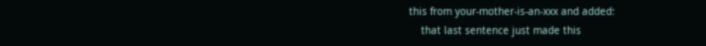this from your-mother-is-an-xxx and added:
    that last sentence just made this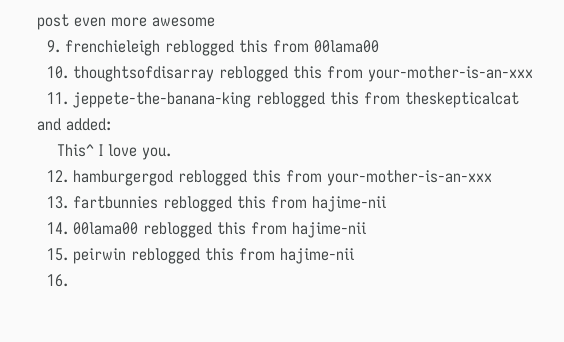post even more awesome
  9. frenchieleigh reblogged this from 00lama00
  10. thoughtsofdisarray reblogged this from your-mother-is-an-xxx
  11. jeppete-the-banana-king reblogged this from theskepticalcat and added:
    This^ I love you.
  12. hamburgergod reblogged this from your-mother-is-an-xxx
  13. fartbunnies reblogged this from hajime-nii
  14. 00lama00 reblogged this from hajime-nii
  15. peirwin reblogged this from hajime-nii
  16.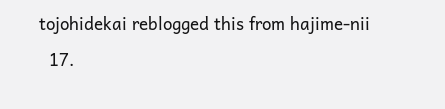tojohidekai reblogged this from hajime-nii
  17.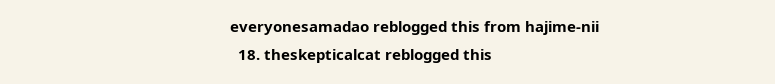everyonesamadao reblogged this from hajime-nii
  18. theskepticalcat reblogged this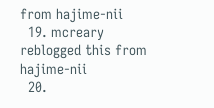from hajime-nii
  19. mcreary reblogged this from hajime-nii
  20.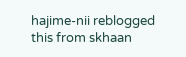hajime-nii reblogged this from skhaan